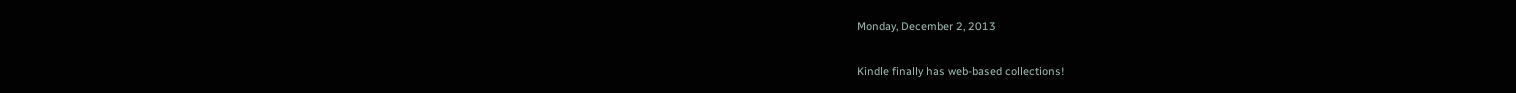Monday, December 2, 2013

Kindle finally has web-based collections!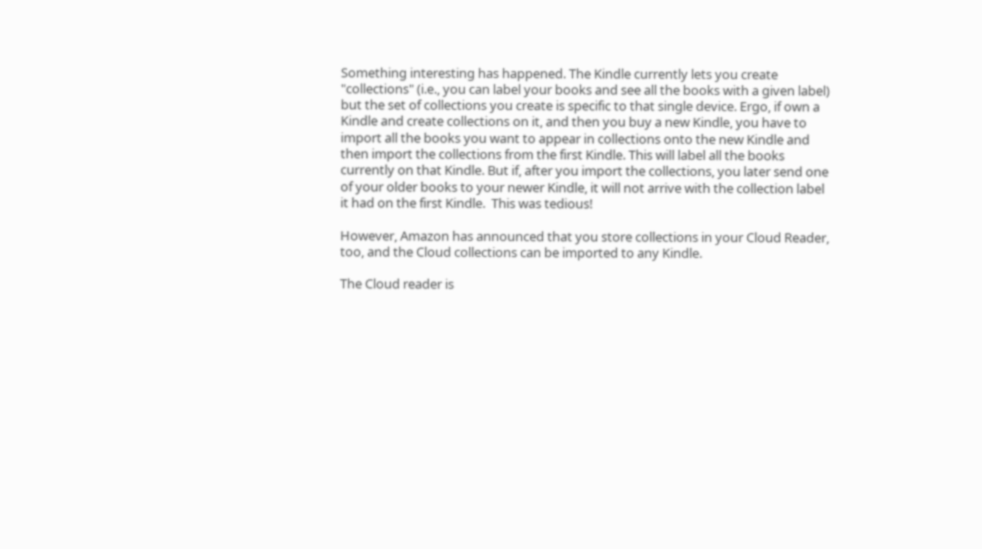Something interesting has happened. The Kindle currently lets you create "collections" (i.e., you can label your books and see all the books with a given label) but the set of collections you create is specific to that single device. Ergo, if own a Kindle and create collections on it, and then you buy a new Kindle, you have to import all the books you want to appear in collections onto the new Kindle and then import the collections from the first Kindle. This will label all the books currently on that Kindle. But if, after you import the collections, you later send one of your older books to your newer Kindle, it will not arrive with the collection label it had on the first Kindle.  This was tedious!

However, Amazon has announced that you store collections in your Cloud Reader, too, and the Cloud collections can be imported to any Kindle.

The Cloud reader is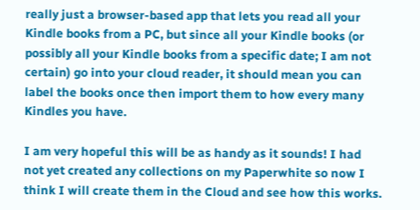really just a browser-based app that lets you read all your Kindle books from a PC, but since all your Kindle books (or possibly all your Kindle books from a specific date; I am not certain) go into your cloud reader, it should mean you can label the books once then import them to how every many Kindles you have.

I am very hopeful this will be as handy as it sounds! I had not yet created any collections on my Paperwhite so now I think I will create them in the Cloud and see how this works.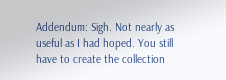Addendum: Sigh. Not nearly as useful as I had hoped. You still have to create the collection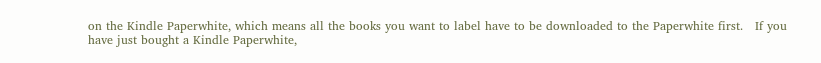on the Kindle Paperwhite, which means all the books you want to label have to be downloaded to the Paperwhite first.   If you have just bought a Kindle Paperwhite,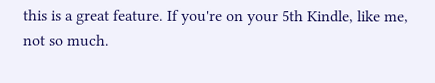this is a great feature. If you're on your 5th Kindle, like me, not so much.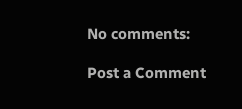No comments:

Post a Comment